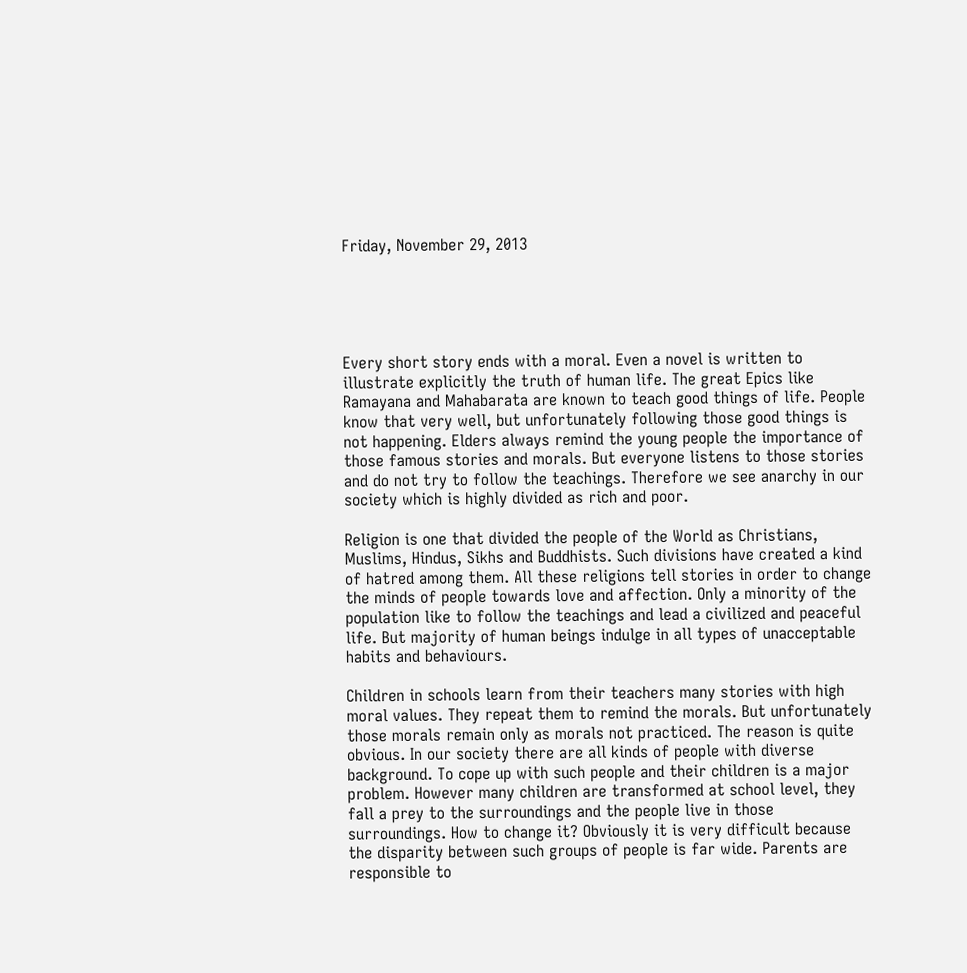Friday, November 29, 2013





Every short story ends with a moral. Even a novel is written to illustrate explicitly the truth of human life. The great Epics like Ramayana and Mahabarata are known to teach good things of life. People know that very well, but unfortunately following those good things is not happening. Elders always remind the young people the importance of those famous stories and morals. But everyone listens to those stories and do not try to follow the teachings. Therefore we see anarchy in our society which is highly divided as rich and poor.

Religion is one that divided the people of the World as Christians, Muslims, Hindus, Sikhs and Buddhists. Such divisions have created a kind of hatred among them. All these religions tell stories in order to change the minds of people towards love and affection. Only a minority of the population like to follow the teachings and lead a civilized and peaceful life. But majority of human beings indulge in all types of unacceptable habits and behaviours.

Children in schools learn from their teachers many stories with high moral values. They repeat them to remind the morals. But unfortunately those morals remain only as morals not practiced. The reason is quite obvious. In our society there are all kinds of people with diverse background. To cope up with such people and their children is a major problem. However many children are transformed at school level, they fall a prey to the surroundings and the people live in those surroundings. How to change it? Obviously it is very difficult because the disparity between such groups of people is far wide. Parents are responsible to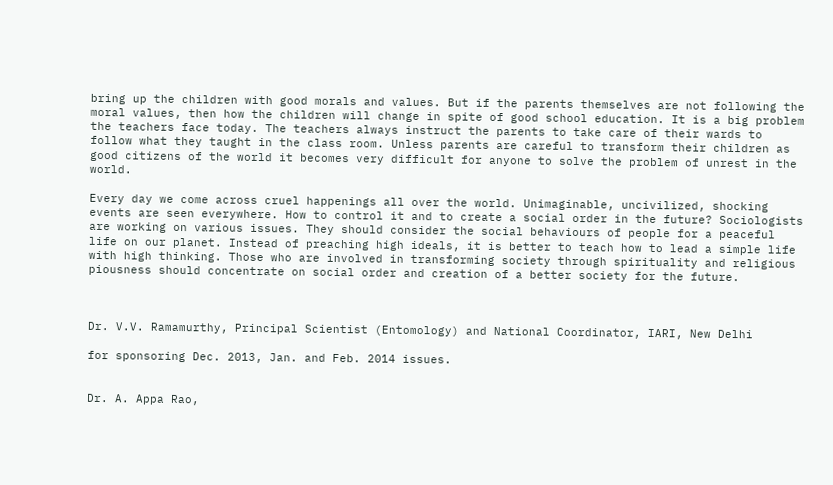bring up the children with good morals and values. But if the parents themselves are not following the moral values, then how the children will change in spite of good school education. It is a big problem the teachers face today. The teachers always instruct the parents to take care of their wards to follow what they taught in the class room. Unless parents are careful to transform their children as good citizens of the world it becomes very difficult for anyone to solve the problem of unrest in the world.

Every day we come across cruel happenings all over the world. Unimaginable, uncivilized, shocking events are seen everywhere. How to control it and to create a social order in the future? Sociologists are working on various issues. They should consider the social behaviours of people for a peaceful life on our planet. Instead of preaching high ideals, it is better to teach how to lead a simple life with high thinking. Those who are involved in transforming society through spirituality and religious piousness should concentrate on social order and creation of a better society for the future.



Dr. V.V. Ramamurthy, Principal Scientist (Entomology) and National Coordinator, IARI, New Delhi

for sponsoring Dec. 2013, Jan. and Feb. 2014 issues.


Dr. A. Appa Rao,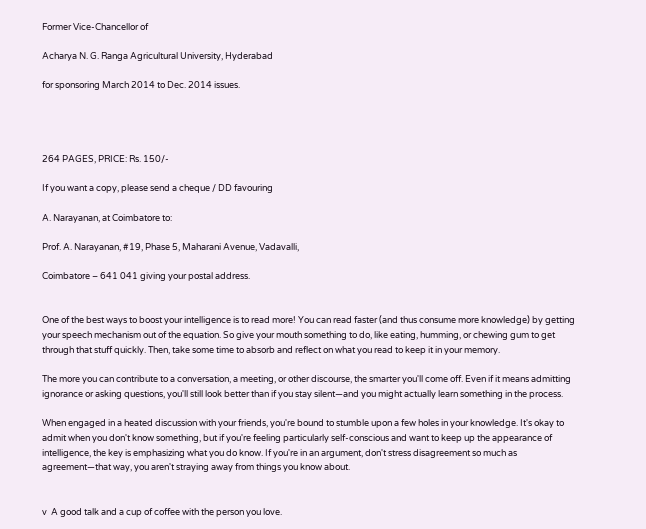Former Vice-Chancellor of

Acharya N. G. Ranga Agricultural University, Hyderabad

for sponsoring March 2014 to Dec. 2014 issues.




264 PAGES, PRICE: Rs. 150/-

If you want a copy, please send a cheque / DD favouring

A. Narayanan, at Coimbatore to:

Prof. A. Narayanan, #19, Phase 5, Maharani Avenue, Vadavalli,

Coimbatore – 641 041 giving your postal address.


One of the best ways to boost your intelligence is to read more! You can read faster (and thus consume more knowledge) by getting your speech mechanism out of the equation. So give your mouth something to do, like eating, humming, or chewing gum to get through that stuff quickly. Then, take some time to absorb and reflect on what you read to keep it in your memory.

The more you can contribute to a conversation, a meeting, or other discourse, the smarter you'll come off. Even if it means admitting ignorance or asking questions, you'll still look better than if you stay silent—and you might actually learn something in the process.

When engaged in a heated discussion with your friends, you're bound to stumble upon a few holes in your knowledge. It's okay to admit when you don't know something, but if you're feeling particularly self-conscious and want to keep up the appearance of intelligence, the key is emphasizing what you do know. If you're in an argument, don't stress disagreement so much as agreement—that way, you aren't straying away from things you know about.


v  A good talk and a cup of coffee with the person you love.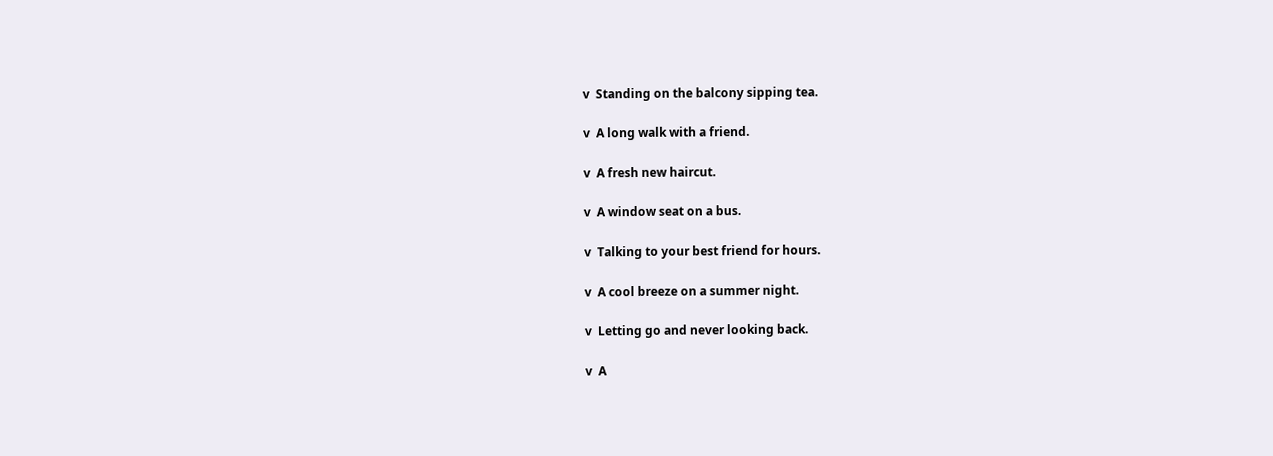v  Standing on the balcony sipping tea.

v  A long walk with a friend.

v  A fresh new haircut.

v  A window seat on a bus.

v  Talking to your best friend for hours.

v  A cool breeze on a summer night.

v  Letting go and never looking back.

v  A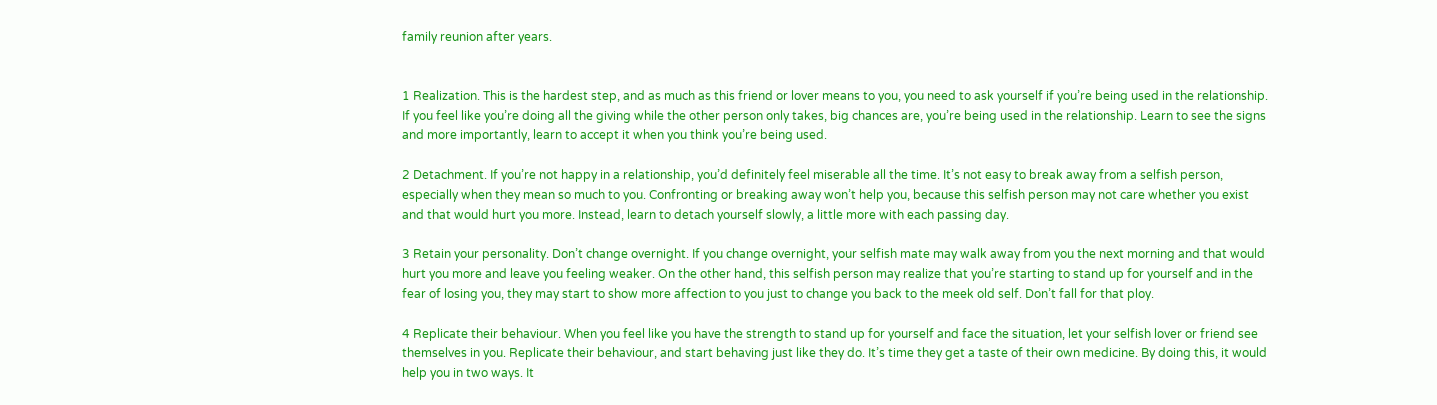family reunion after years.


1 Realization. This is the hardest step, and as much as this friend or lover means to you, you need to ask yourself if you’re being used in the relationship. If you feel like you’re doing all the giving while the other person only takes, big chances are, you’re being used in the relationship. Learn to see the signs and more importantly, learn to accept it when you think you’re being used.

2 Detachment. If you’re not happy in a relationship, you’d definitely feel miserable all the time. It’s not easy to break away from a selfish person, especially when they mean so much to you. Confronting or breaking away won’t help you, because this selfish person may not care whether you exist and that would hurt you more. Instead, learn to detach yourself slowly, a little more with each passing day.

3 Retain your personality. Don’t change overnight. If you change overnight, your selfish mate may walk away from you the next morning and that would hurt you more and leave you feeling weaker. On the other hand, this selfish person may realize that you’re starting to stand up for yourself and in the fear of losing you, they may start to show more affection to you just to change you back to the meek old self. Don’t fall for that ploy.

4 Replicate their behaviour. When you feel like you have the strength to stand up for yourself and face the situation, let your selfish lover or friend see themselves in you. Replicate their behaviour, and start behaving just like they do. It’s time they get a taste of their own medicine. By doing this, it would help you in two ways. It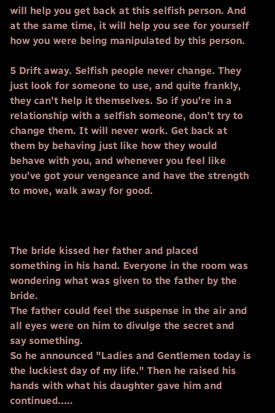will help you get back at this selfish person. And at the same time, it will help you see for yourself how you were being manipulated by this person.

5 Drift away. Selfish people never change. They just look for someone to use, and quite frankly, they can’t help it themselves. So if you’re in a relationship with a selfish someone, don’t try to change them. It will never work. Get back at them by behaving just like how they would behave with you, and whenever you feel like you’ve got your vengeance and have the strength to move, walk away for good.



The bride kissed her father and placed something in his hand. Everyone in the room was wondering what was given to the father by the bride.
The father could feel the suspense in the air and all eyes were on him to divulge the secret and say something.
So he announced "Ladies and Gentlemen today is the luckiest day of my life." Then he raised his hands with what his daughter gave him and continued.....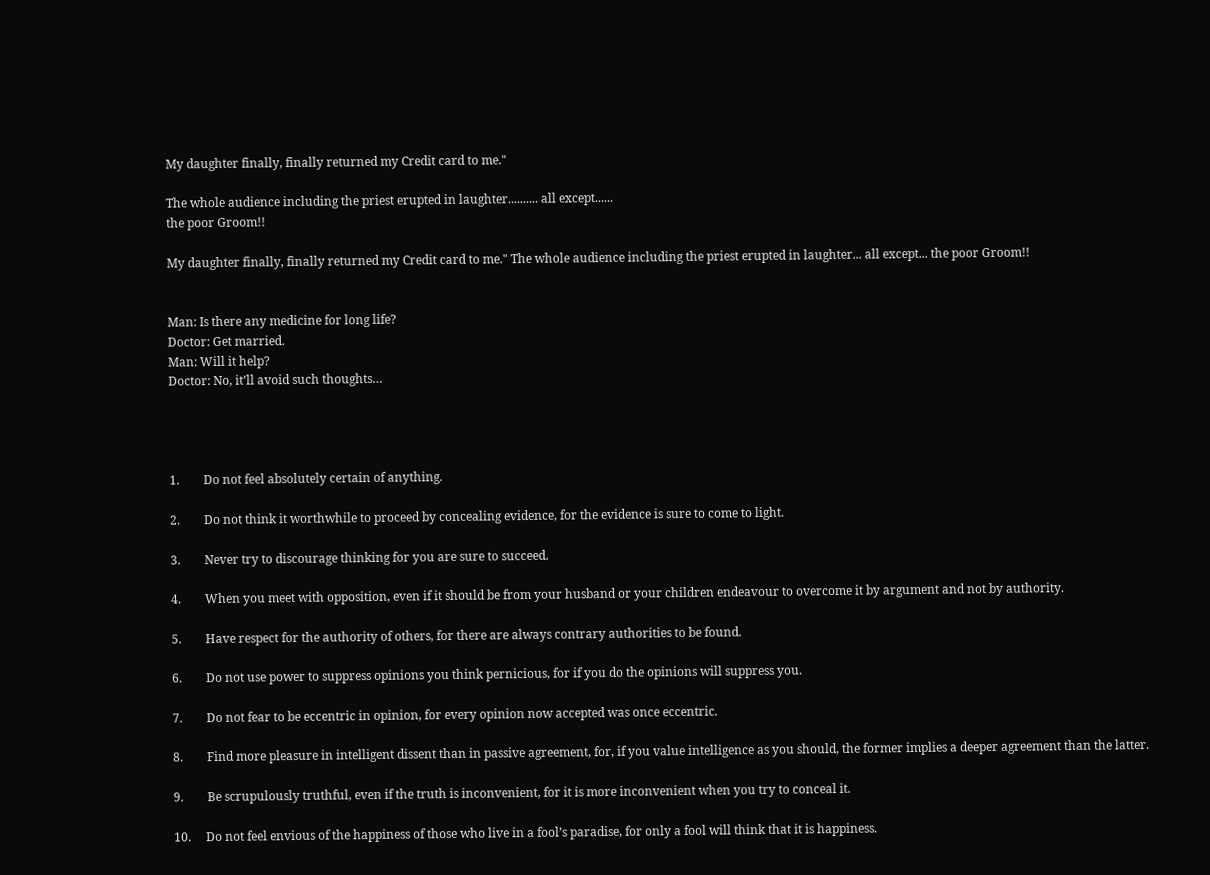My daughter finally, finally returned my Credit card to me."

The whole audience including the priest erupted in laughter.......... all except......
the poor Groom!!

My daughter finally, finally returned my Credit card to me." The whole audience including the priest erupted in laughter... all except... the poor Groom!!


Man: Is there any medicine for long life?
Doctor: Get married.
Man: Will it help?
Doctor: No, it’ll avoid such thoughts…




1.        Do not feel absolutely certain of anything.

2.        Do not think it worthwhile to proceed by concealing evidence, for the evidence is sure to come to light.

3.        Never try to discourage thinking for you are sure to succeed.

4.        When you meet with opposition, even if it should be from your husband or your children endeavour to overcome it by argument and not by authority.

5.        Have respect for the authority of others, for there are always contrary authorities to be found.

6.        Do not use power to suppress opinions you think pernicious, for if you do the opinions will suppress you.

7.        Do not fear to be eccentric in opinion, for every opinion now accepted was once eccentric.

8.        Find more pleasure in intelligent dissent than in passive agreement, for, if you value intelligence as you should, the former implies a deeper agreement than the latter.

9.        Be scrupulously truthful, even if the truth is inconvenient, for it is more inconvenient when you try to conceal it.

10.     Do not feel envious of the happiness of those who live in a fool’s paradise, for only a fool will think that it is happiness.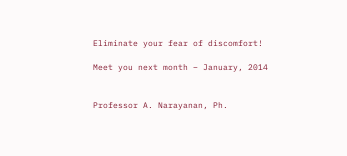Eliminate your fear of discomfort!

Meet you next month – January, 2014


Professor A. Narayanan, Ph.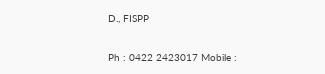D., FISPP


Ph : 0422 2423017 Mobile :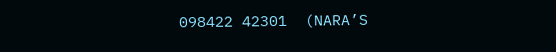098422 42301  (NARA’S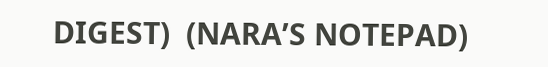DIGEST)  (NARA’S NOTEPAD)